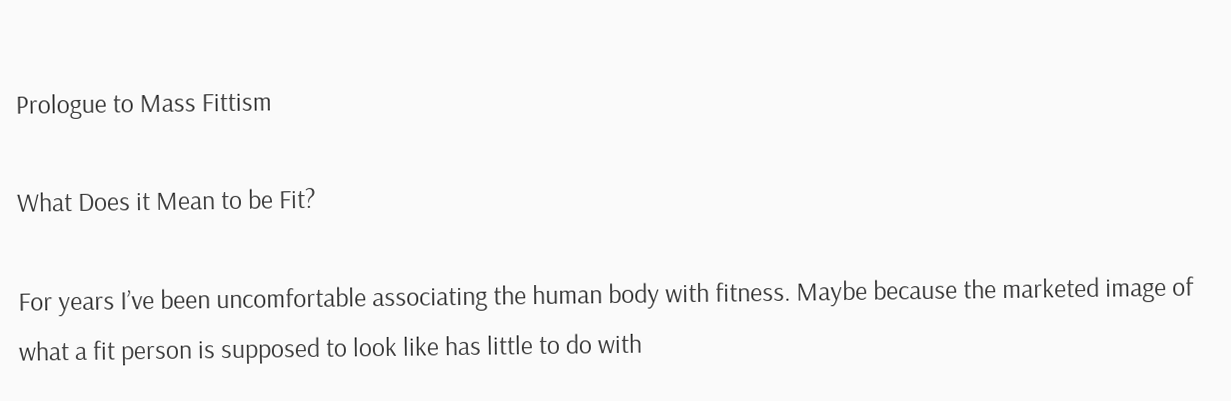Prologue to Mass Fittism

What Does it Mean to be Fit?

For years I’ve been uncomfortable associating the human body with fitness. Maybe because the marketed image of what a fit person is supposed to look like has little to do with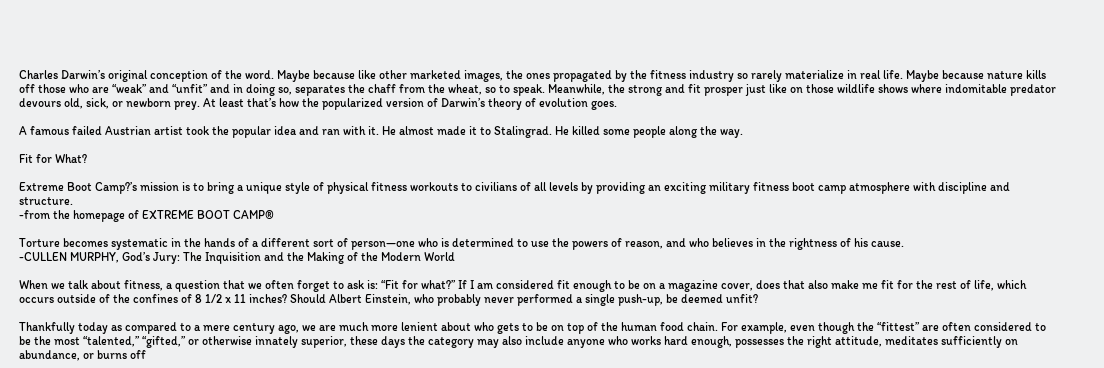Charles Darwin’s original conception of the word. Maybe because like other marketed images, the ones propagated by the fitness industry so rarely materialize in real life. Maybe because nature kills off those who are “weak” and “unfit” and in doing so, separates the chaff from the wheat, so to speak. Meanwhile, the strong and fit prosper just like on those wildlife shows where indomitable predator devours old, sick, or newborn prey. At least that’s how the popularized version of Darwin’s theory of evolution goes.

A famous failed Austrian artist took the popular idea and ran with it. He almost made it to Stalingrad. He killed some people along the way.

Fit for What?

Extreme Boot Camp?’s mission is to bring a unique style of physical fitness workouts to civilians of all levels by providing an exciting military fitness boot camp atmosphere with discipline and structure.
-from the homepage of EXTREME BOOT CAMP®

Torture becomes systematic in the hands of a different sort of person—one who is determined to use the powers of reason, and who believes in the rightness of his cause.
-CULLEN MURPHY, God’s Jury: The Inquisition and the Making of the Modern World

When we talk about fitness, a question that we often forget to ask is: “Fit for what?” If I am considered fit enough to be on a magazine cover, does that also make me fit for the rest of life, which occurs outside of the confines of 8 1/2 x 11 inches? Should Albert Einstein, who probably never performed a single push-up, be deemed unfit?

Thankfully today as compared to a mere century ago, we are much more lenient about who gets to be on top of the human food chain. For example, even though the “fittest” are often considered to be the most “talented,” “gifted,” or otherwise innately superior, these days the category may also include anyone who works hard enough, possesses the right attitude, meditates sufficiently on abundance, or burns off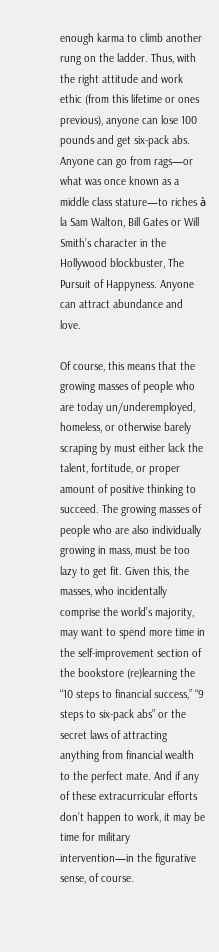enough karma to climb another rung on the ladder. Thus, with the right attitude and work ethic (from this lifetime or ones previous), anyone can lose 100 pounds and get six-pack abs. Anyone can go from rags—or what was once known as a middle class stature—to riches à la Sam Walton, Bill Gates or Will Smith’s character in the Hollywood blockbuster, The Pursuit of Happyness. Anyone can attract abundance and love.

Of course, this means that the growing masses of people who are today un/underemployed, homeless, or otherwise barely scraping by must either lack the talent, fortitude, or proper amount of positive thinking to succeed. The growing masses of people who are also individually growing in mass, must be too lazy to get fit. Given this, the masses, who incidentally comprise the world’s majority, may want to spend more time in the self-improvement section of the bookstore (re)learning the “10 steps to financial success,” “9 steps to six-pack abs” or the secret laws of attracting anything from financial wealth to the perfect mate. And if any of these extracurricular efforts don’t happen to work, it may be time for military intervention—in the figurative sense, of course.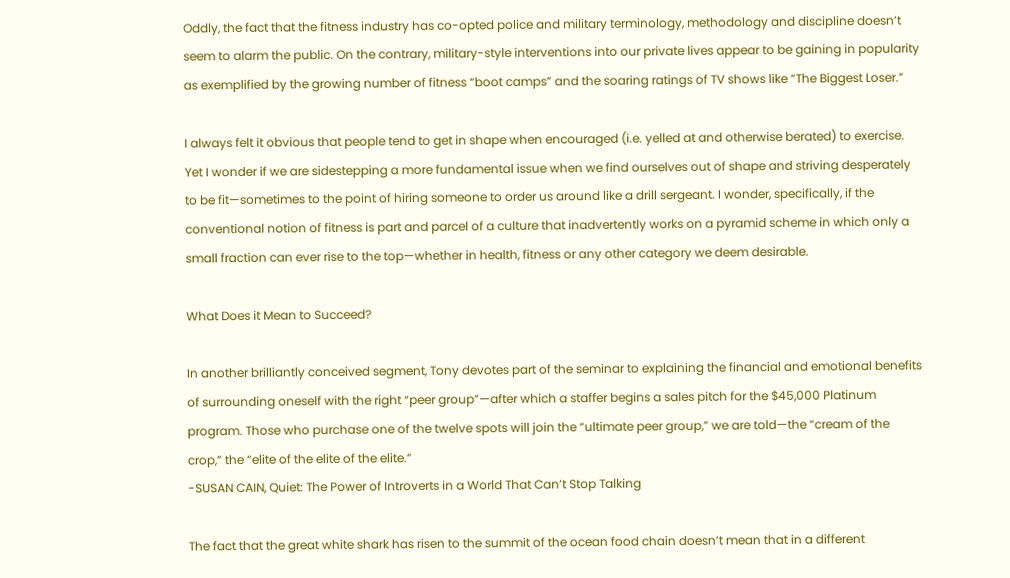Oddly, the fact that the fitness industry has co-opted police and military terminology, methodology and discipline doesn’t seem to alarm the public. On the contrary, military-style interventions into our private lives appear to be gaining in popularity as exemplified by the growing number of fitness “boot camps” and the soaring ratings of TV shows like “The Biggest Loser.”

I always felt it obvious that people tend to get in shape when encouraged (i.e. yelled at and otherwise berated) to exercise. Yet I wonder if we are sidestepping a more fundamental issue when we find ourselves out of shape and striving desperately to be fit—sometimes to the point of hiring someone to order us around like a drill sergeant. I wonder, specifically, if the conventional notion of fitness is part and parcel of a culture that inadvertently works on a pyramid scheme in which only a small fraction can ever rise to the top—whether in health, fitness or any other category we deem desirable.

What Does it Mean to Succeed?

In another brilliantly conceived segment, Tony devotes part of the seminar to explaining the financial and emotional benefits of surrounding oneself with the right “peer group”—after which a staffer begins a sales pitch for the $45,000 Platinum program. Those who purchase one of the twelve spots will join the “ultimate peer group,” we are told—the “cream of the crop,” the “elite of the elite of the elite.”
-SUSAN CAIN, Quiet: The Power of Introverts in a World That Can’t Stop Talking

The fact that the great white shark has risen to the summit of the ocean food chain doesn’t mean that in a different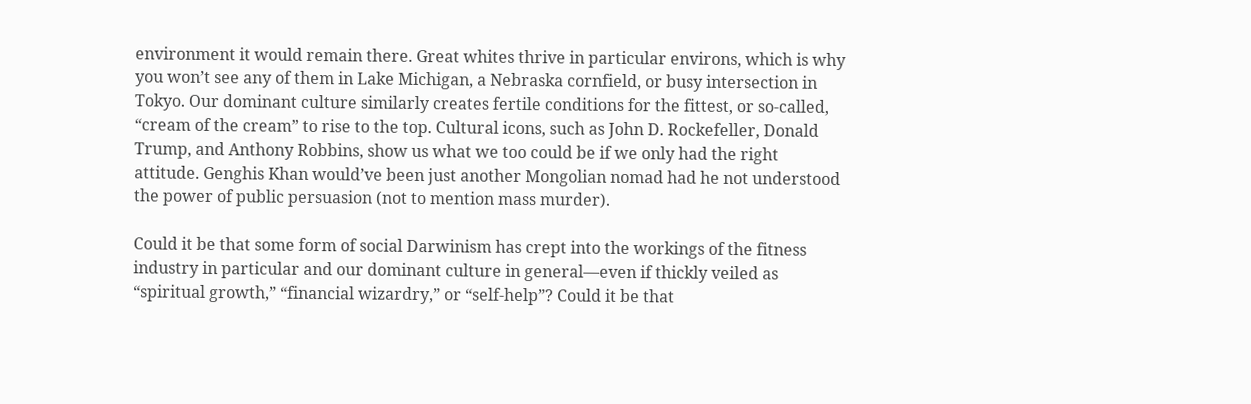environment it would remain there. Great whites thrive in particular environs, which is why you won’t see any of them in Lake Michigan, a Nebraska cornfield, or busy intersection in Tokyo. Our dominant culture similarly creates fertile conditions for the fittest, or so-called, “cream of the cream” to rise to the top. Cultural icons, such as John D. Rockefeller, Donald Trump, and Anthony Robbins, show us what we too could be if we only had the right attitude. Genghis Khan would’ve been just another Mongolian nomad had he not understood the power of public persuasion (not to mention mass murder).

Could it be that some form of social Darwinism has crept into the workings of the fitness industry in particular and our dominant culture in general—even if thickly veiled as “spiritual growth,” “financial wizardry,” or “self-help”? Could it be that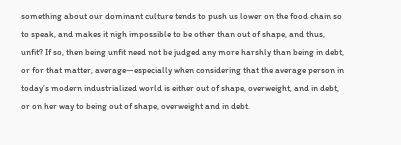something about our dominant culture tends to push us lower on the food chain so to speak, and makes it nigh impossible to be other than out of shape, and thus, unfit? If so, then being unfit need not be judged any more harshly than being in debt, or for that matter, average—especially when considering that the average person in today’s modern industrialized world is either out of shape, overweight, and in debt, or on her way to being out of shape, overweight and in debt.